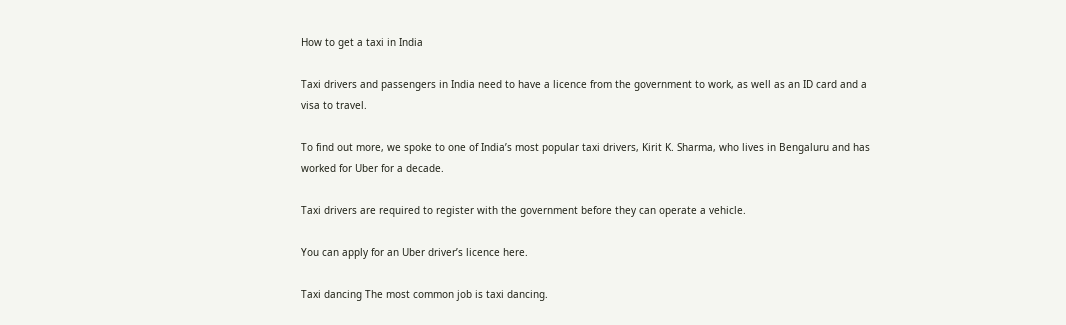How to get a taxi in India

Taxi drivers and passengers in India need to have a licence from the government to work, as well as an ID card and a visa to travel.

To find out more, we spoke to one of India’s most popular taxi drivers, Kirit K. Sharma, who lives in Bengaluru and has worked for Uber for a decade.

Taxi drivers are required to register with the government before they can operate a vehicle.

You can apply for an Uber driver’s licence here.

Taxi dancing The most common job is taxi dancing.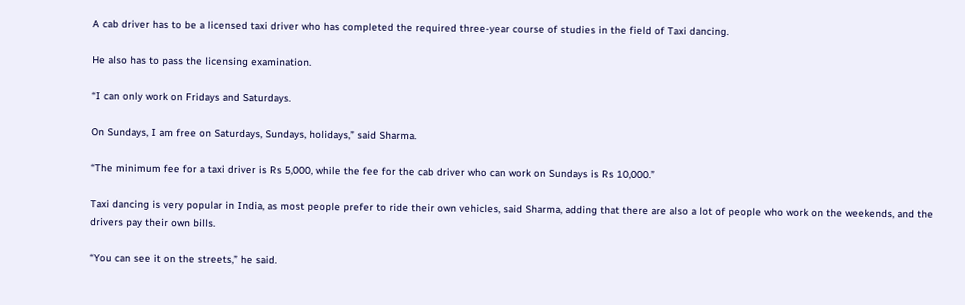A cab driver has to be a licensed taxi driver who has completed the required three-year course of studies in the field of Taxi dancing.

He also has to pass the licensing examination.

“I can only work on Fridays and Saturdays.

On Sundays, I am free on Saturdays, Sundays, holidays,” said Sharma.

“The minimum fee for a taxi driver is Rs 5,000, while the fee for the cab driver who can work on Sundays is Rs 10,000.”

Taxi dancing is very popular in India, as most people prefer to ride their own vehicles, said Sharma, adding that there are also a lot of people who work on the weekends, and the drivers pay their own bills.

“You can see it on the streets,” he said.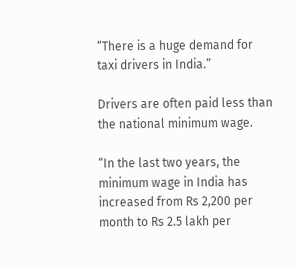“There is a huge demand for taxi drivers in India.”

Drivers are often paid less than the national minimum wage.

“In the last two years, the minimum wage in India has increased from Rs 2,200 per month to Rs 2.5 lakh per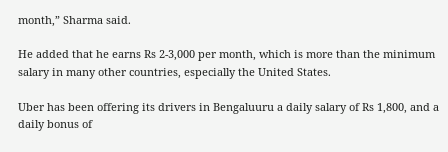month,” Sharma said.

He added that he earns Rs 2-3,000 per month, which is more than the minimum salary in many other countries, especially the United States.

Uber has been offering its drivers in Bengaluuru a daily salary of Rs 1,800, and a daily bonus of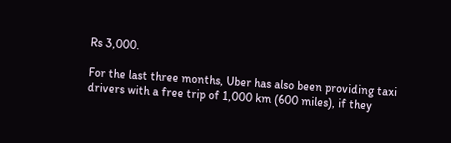Rs 3,000.

For the last three months, Uber has also been providing taxi drivers with a free trip of 1,000 km (600 miles), if they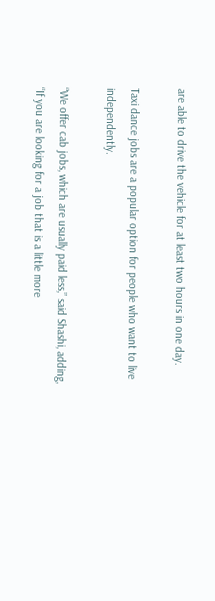are able to drive the vehicle for at least two hours in one day.

Taxi dance jobs are a popular option for people who want to live independently.

“We offer cab jobs, which are usually paid less,” said Shashi, adding, “If you are looking for a job that is a little more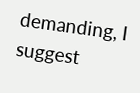demanding, I suggest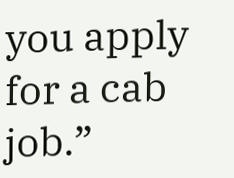you apply for a cab job.”